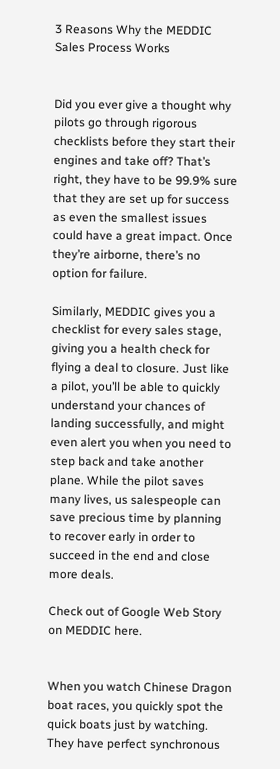3 Reasons Why the MEDDIC Sales Process Works


Did you ever give a thought why pilots go through rigorous checklists before they start their engines and take off? That’s right, they have to be 99.9% sure that they are set up for success as even the smallest issues could have a great impact. Once they’re airborne, there’s no option for failure.

Similarly, MEDDIC gives you a checklist for every sales stage, giving you a health check for flying a deal to closure. Just like a pilot, you’ll be able to quickly understand your chances of landing successfully, and might even alert you when you need to step back and take another plane. While the pilot saves many lives, us salespeople can save precious time by planning to recover early in order to succeed in the end and close more deals.

Check out of Google Web Story on MEDDIC here.


When you watch Chinese Dragon boat races, you quickly spot the quick boats just by watching. They have perfect synchronous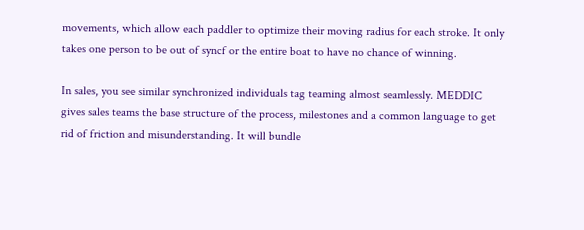movements, which allow each paddler to optimize their moving radius for each stroke. It only takes one person to be out of syncf or the entire boat to have no chance of winning.

In sales, you see similar synchronized individuals tag teaming almost seamlessly. MEDDIC gives sales teams the base structure of the process, milestones and a common language to get rid of friction and misunderstanding. It will bundle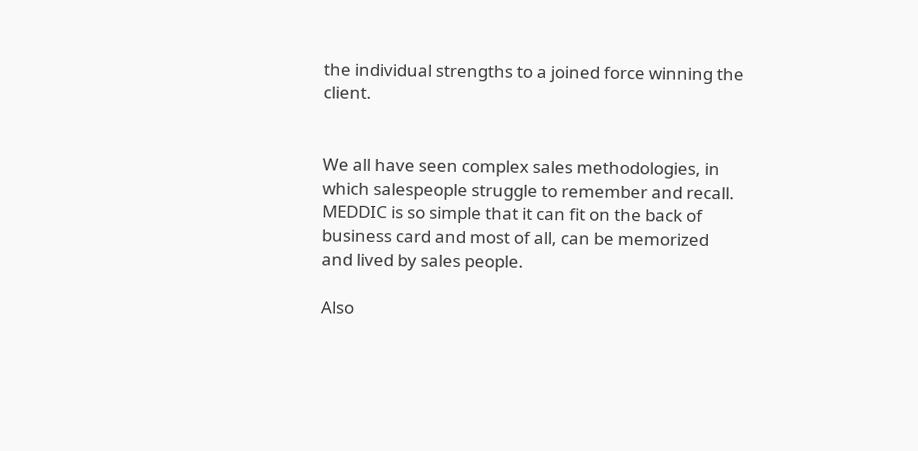the individual strengths to a joined force winning the client.


We all have seen complex sales methodologies, in which salespeople struggle to remember and recall. MEDDIC is so simple that it can fit on the back of business card and most of all, can be memorized and lived by sales people.

Also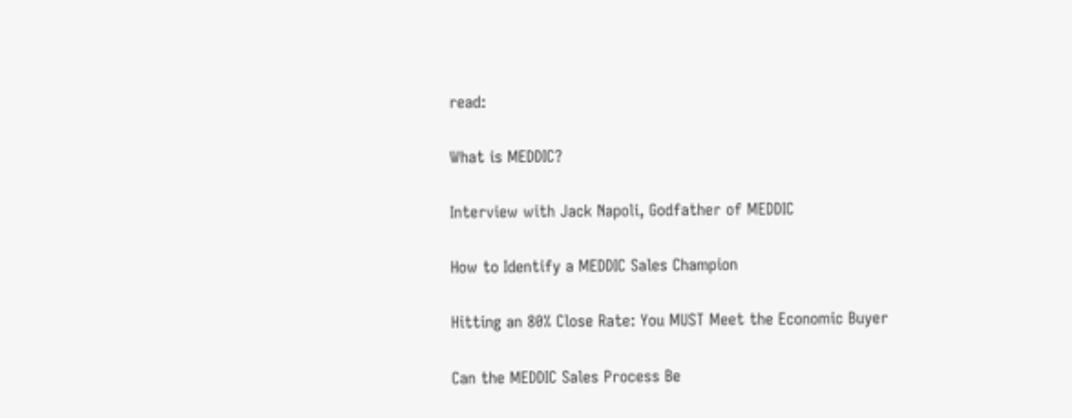read:

What is MEDDIC?

Interview with Jack Napoli, Godfather of MEDDIC

How to Identify a MEDDIC Sales Champion

Hitting an 80% Close Rate: You MUST Meet the Economic Buyer

Can the MEDDIC Sales Process Be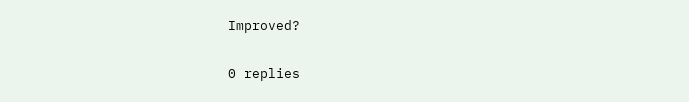Improved?

0 replies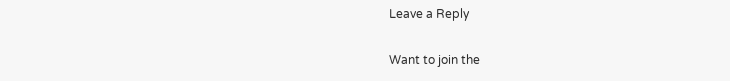Leave a Reply

Want to join the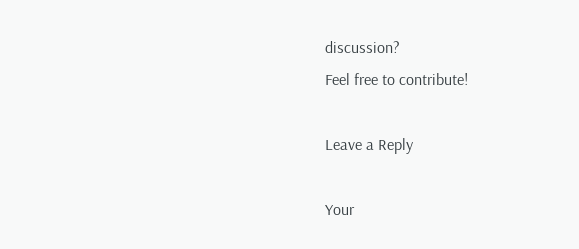discussion?
Feel free to contribute!

Leave a Reply

Your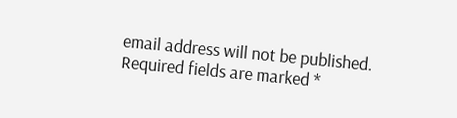email address will not be published. Required fields are marked *